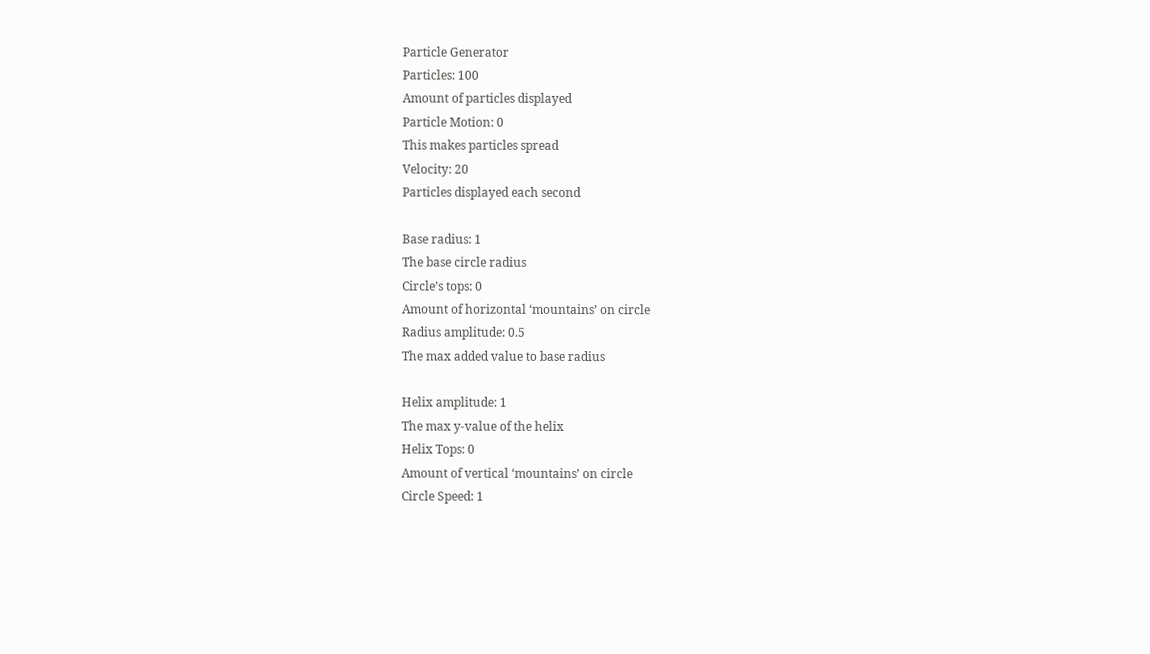Particle Generator
Particles: 100
Amount of particles displayed
Particle Motion: 0
This makes particles spread
Velocity: 20
Particles displayed each second

Base radius: 1
The base circle radius
Circle’s tops: 0
Amount of horizontal ‘mountains’ on circle
Radius amplitude: 0.5
The max added value to base radius

Helix amplitude: 1
The max y-value of the helix
Helix Tops: 0
Amount of vertical ‘mountains’ on circle
Circle Speed: 1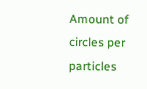Amount of circles per particles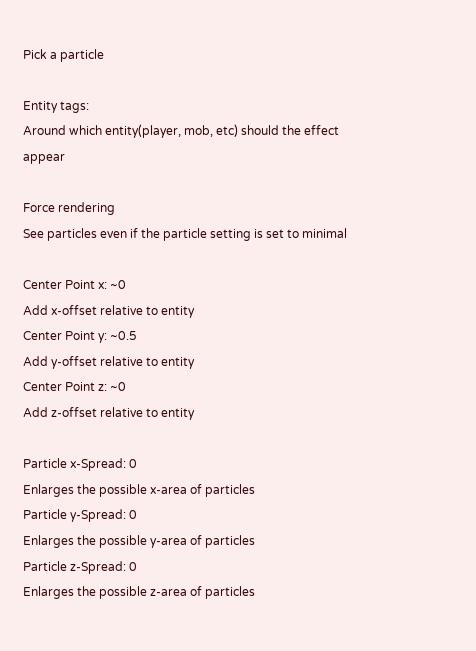Pick a particle

Entity tags:
Around which entity(player, mob, etc) should the effect appear

Force rendering
See particles even if the particle setting is set to minimal

Center Point x: ~0
Add x-offset relative to entity
Center Point y: ~0.5
Add y-offset relative to entity
Center Point z: ~0
Add z-offset relative to entity

Particle x-Spread: 0
Enlarges the possible x-area of particles
Particle y-Spread: 0
Enlarges the possible y-area of particles
Particle z-Spread: 0
Enlarges the possible z-area of particles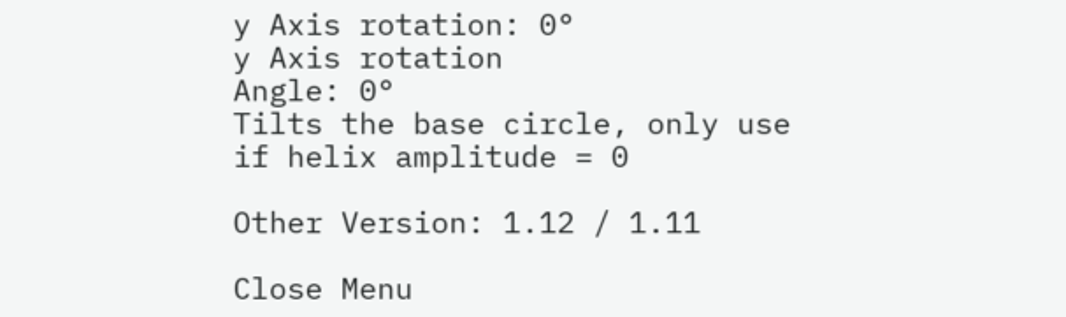y Axis rotation: 0°
y Axis rotation
Angle: 0°
Tilts the base circle, only use if helix amplitude = 0

Other Version: 1.12 / 1.11

Close Menu